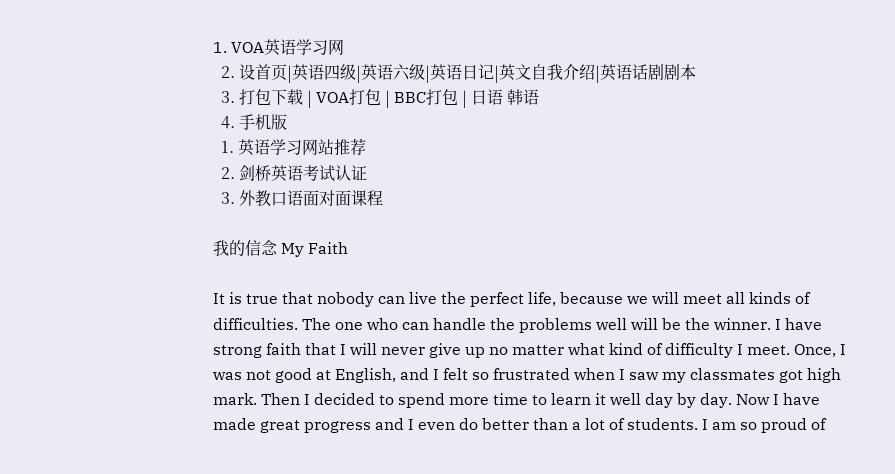1. VOA英语学习网
  2. 设首页|英语四级|英语六级|英语日记|英文自我介绍|英语话剧剧本
  3. 打包下载 | VOA打包 | BBC打包 | 日语 韩语
  4. 手机版
  1. 英语学习网站推荐
  2. 剑桥英语考试认证
  3. 外教口语面对面课程

我的信念 My Faith

It is true that nobody can live the perfect life, because we will meet all kinds of difficulties. The one who can handle the problems well will be the winner. I have strong faith that I will never give up no matter what kind of difficulty I meet. Once, I was not good at English, and I felt so frustrated when I saw my classmates got high mark. Then I decided to spend more time to learn it well day by day. Now I have made great progress and I even do better than a lot of students. I am so proud of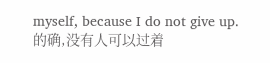myself, because I do not give up.  的确,没有人可以过着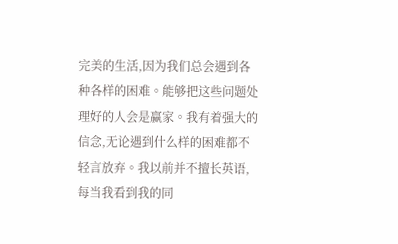完美的生活,因为我们总会遇到各种各样的困难。能够把这些问题处理好的人会是赢家。我有着强大的信念,无论遇到什么样的困难都不轻言放弃。我以前并不擅长英语,每当我看到我的同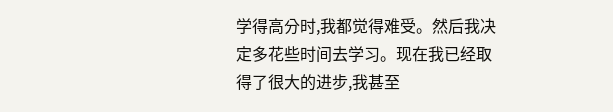学得高分时,我都觉得难受。然后我决定多花些时间去学习。现在我已经取得了很大的进步,我甚至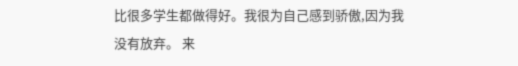比很多学生都做得好。我很为自己感到骄傲,因为我没有放弃。 来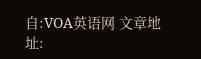自:VOA英语网 文章地址: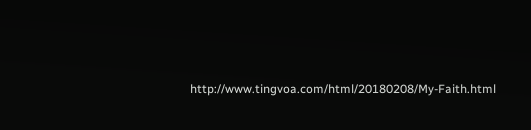http://www.tingvoa.com/html/20180208/My-Faith.html